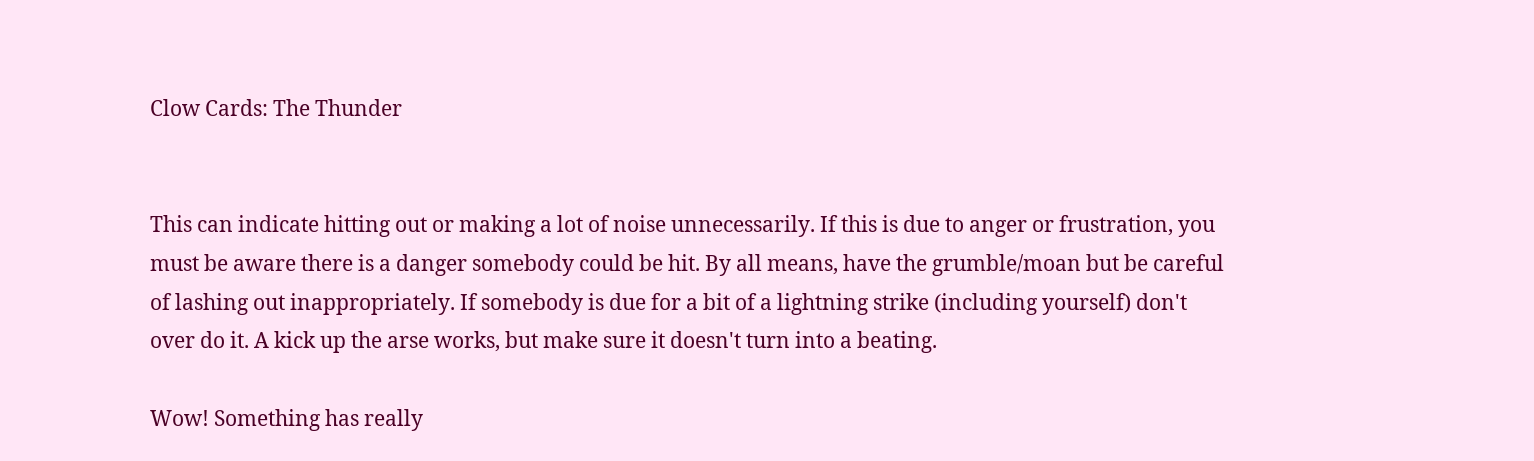Clow Cards: The Thunder


This can indicate hitting out or making a lot of noise unnecessarily. If this is due to anger or frustration, you must be aware there is a danger somebody could be hit. By all means, have the grumble/moan but be careful of lashing out inappropriately. If somebody is due for a bit of a lightning strike (including yourself) don't over do it. A kick up the arse works, but make sure it doesn't turn into a beating.

Wow! Something has really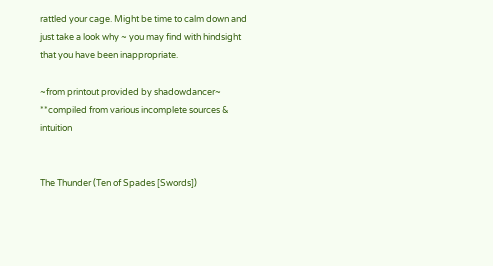rattled your cage. Might be time to calm down and just take a look why ~ you may find with hindsight that you have been inappropriate.

~from printout provided by shadowdancer~
**compiled from various incomplete sources & intuition


The Thunder (Ten of Spades [Swords])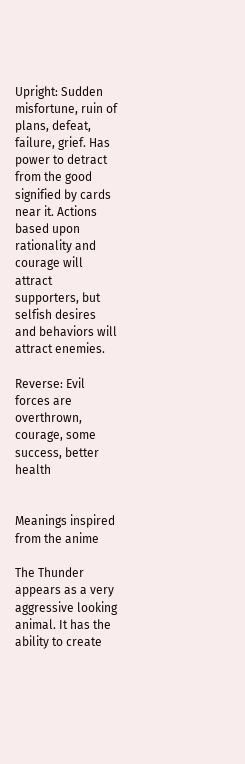Upright: Sudden misfortune, ruin of plans, defeat, failure, grief. Has power to detract from the good signified by cards near it. Actions based upon rationality and courage will attract supporters, but selfish desires and behaviors will attract enemies.

Reverse: Evil forces are overthrown, courage, some success, better health


Meanings inspired from the anime

The Thunder appears as a very aggressive looking animal. It has the ability to create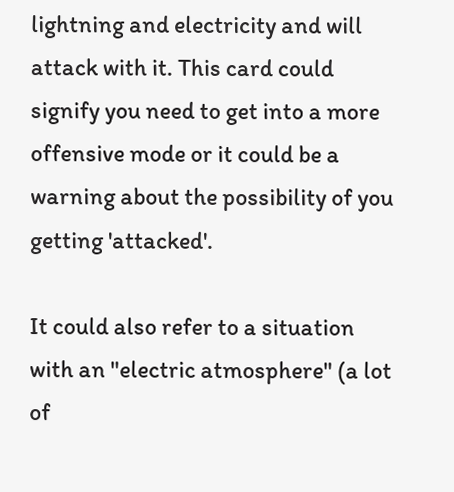lightning and electricity and will attack with it. This card could signify you need to get into a more offensive mode or it could be a warning about the possibility of you getting 'attacked'.

It could also refer to a situation with an "electric atmosphere" (a lot of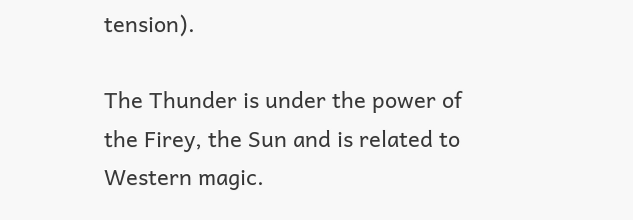tension).

The Thunder is under the power of the Firey, the Sun and is related to Western magic.